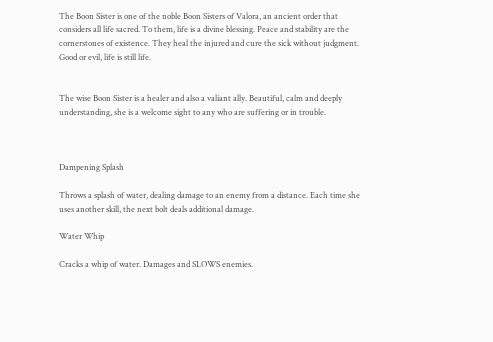The Boon Sister is one of the noble Boon Sisters of Valora, an ancient order that considers all life sacred. To them, life is a divine blessing. Peace and stability are the cornerstones of existence. They heal the injured and cure the sick without judgment. Good or evil, life is still life.


The wise Boon Sister is a healer and also a valiant ally. Beautiful, calm and deeply understanding, she is a welcome sight to any who are suffering or in trouble.



Dampening Splash

Throws a splash of water, dealing damage to an enemy from a distance. Each time she uses another skill, the next bolt deals additional damage.

Water Whip

Cracks a whip of water. Damages and SLOWS enemies.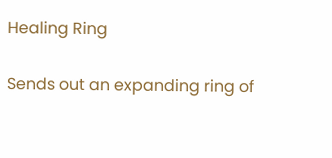Healing Ring

Sends out an expanding ring of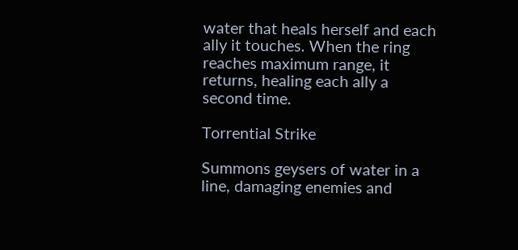water that heals herself and each ally it touches. When the ring reaches maximum range, it returns, healing each ally a second time.

Torrential Strike

Summons geysers of water in a line, damaging enemies and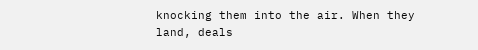knocking them into the air. When they land, deals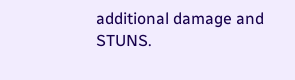additional damage and STUNS.